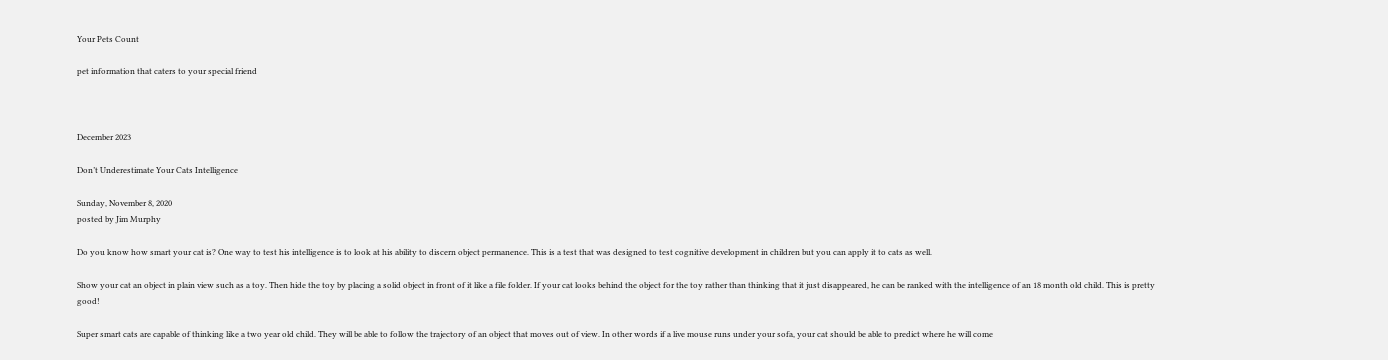Your Pets Count

pet information that caters to your special friend



December 2023

Don’t Underestimate Your Cats Intelligence

Sunday, November 8, 2020
posted by Jim Murphy

Do you know how smart your cat is? One way to test his intelligence is to look at his ability to discern object permanence. This is a test that was designed to test cognitive development in children but you can apply it to cats as well.

Show your cat an object in plain view such as a toy. Then hide the toy by placing a solid object in front of it like a file folder. If your cat looks behind the object for the toy rather than thinking that it just disappeared, he can be ranked with the intelligence of an 18 month old child. This is pretty good!

Super smart cats are capable of thinking like a two year old child. They will be able to follow the trajectory of an object that moves out of view. In other words if a live mouse runs under your sofa, your cat should be able to predict where he will come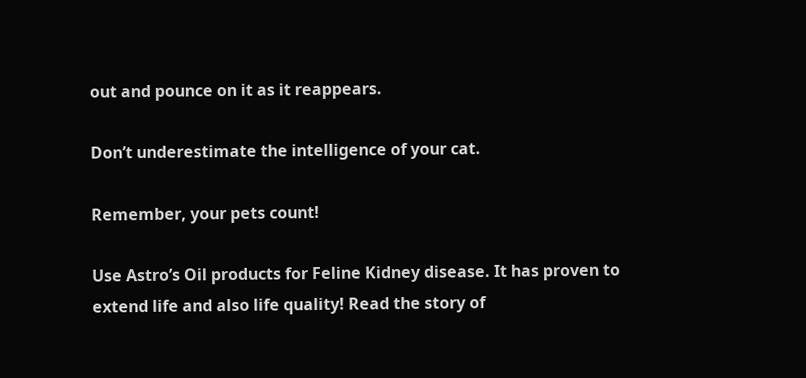out and pounce on it as it reappears.

Don’t underestimate the intelligence of your cat.

Remember, your pets count!

Use Astro’s Oil products for Feline Kidney disease. It has proven to extend life and also life quality! Read the story of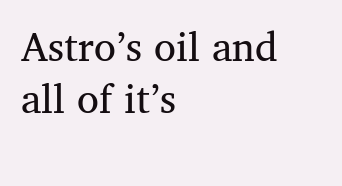Astro’s oil and all of it’s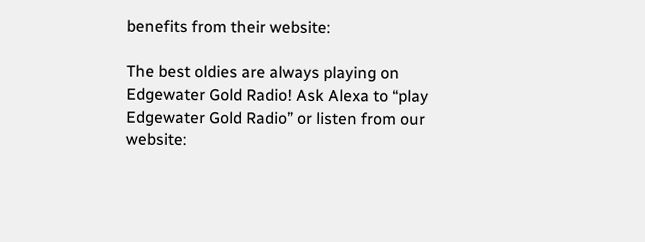benefits from their website:

The best oldies are always playing on Edgewater Gold Radio! Ask Alexa to “play Edgewater Gold Radio” or listen from our website: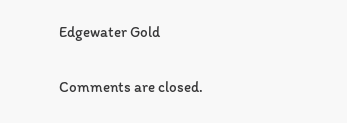Edgewater Gold

Comments are closed.